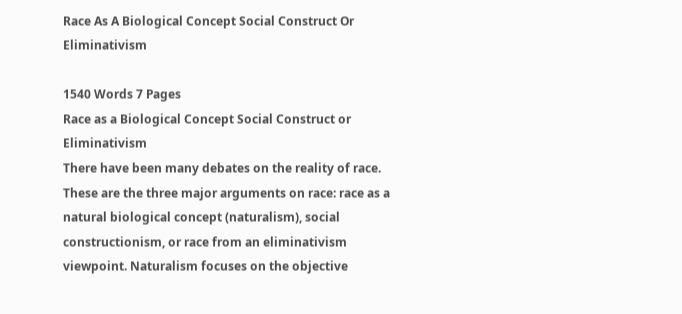Race As A Biological Concept Social Construct Or Eliminativism

1540 Words 7 Pages
Race as a Biological Concept Social Construct or Eliminativism
There have been many debates on the reality of race. These are the three major arguments on race: race as a natural biological concept (naturalism), social constructionism, or race from an eliminativism viewpoint. Naturalism focuses on the objective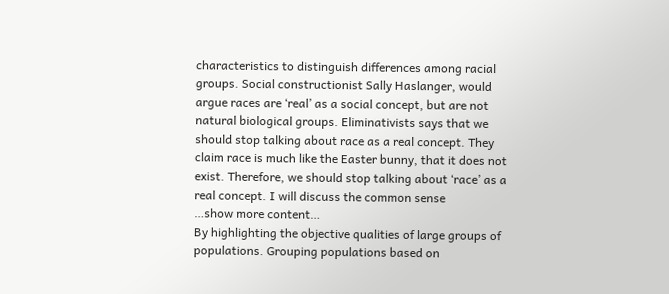characteristics to distinguish differences among racial groups. Social constructionist Sally Haslanger, would argue races are ‘real’ as a social concept, but are not natural biological groups. Eliminativists says that we should stop talking about race as a real concept. They claim race is much like the Easter bunny, that it does not exist. Therefore, we should stop talking about ‘race’ as a real concept. I will discuss the common sense
…show more content…
By highlighting the objective qualities of large groups of populations. Grouping populations based on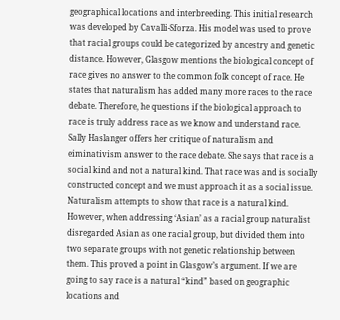geographical locations and interbreeding. This initial research was developed by Cavalli-Sforza. His model was used to prove that racial groups could be categorized by ancestry and genetic distance. However, Glasgow mentions the biological concept of race gives no answer to the common folk concept of race. He states that naturalism has added many more races to the race debate. Therefore, he questions if the biological approach to race is truly address race as we know and understand race. Sally Haslanger offers her critique of naturalism and eiminativism answer to the race debate. She says that race is a social kind and not a natural kind. That race was and is socially constructed concept and we must approach it as a social issue. Naturalism attempts to show that race is a natural kind. However, when addressing ‘Asian’ as a racial group naturalist disregarded Asian as one racial group, but divided them into two separate groups with not genetic relationship between them. This proved a point in Glasgow’s argument. If we are going to say race is a natural “kind” based on geographic locations and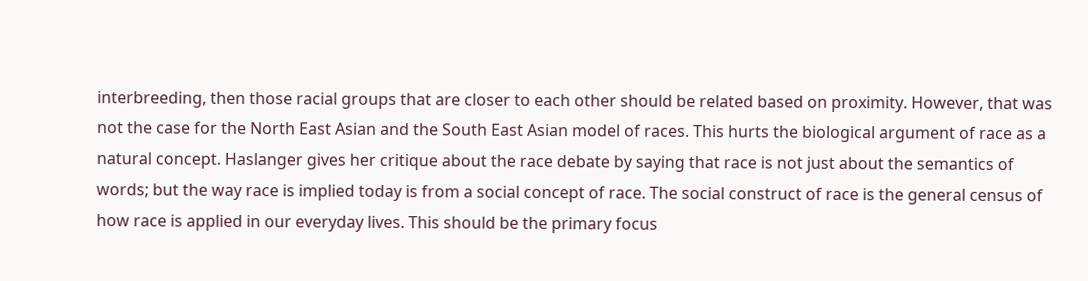interbreeding, then those racial groups that are closer to each other should be related based on proximity. However, that was not the case for the North East Asian and the South East Asian model of races. This hurts the biological argument of race as a natural concept. Haslanger gives her critique about the race debate by saying that race is not just about the semantics of words; but the way race is implied today is from a social concept of race. The social construct of race is the general census of how race is applied in our everyday lives. This should be the primary focus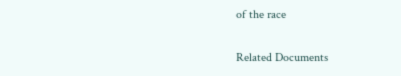of the race

Related Documents